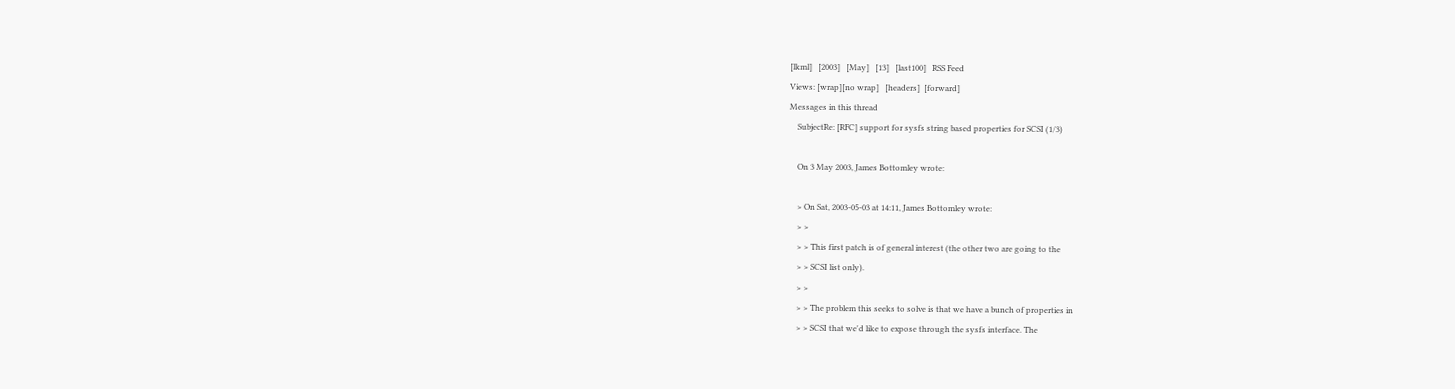[lkml]   [2003]   [May]   [13]   [last100]   RSS Feed
Views: [wrap][no wrap]   [headers]  [forward]
Messages in this thread
    SubjectRe: [RFC] support for sysfs string based properties for SCSI (1/3)

    On 3 May 2003, James Bottomley wrote:

    > On Sat, 2003-05-03 at 14:11, James Bottomley wrote:
    > >
    > > This first patch is of general interest (the other two are going to the
    > > SCSI list only).
    > >
    > > The problem this seeks to solve is that we have a bunch of properties in
    > > SCSI that we'd like to expose through the sysfs interface. The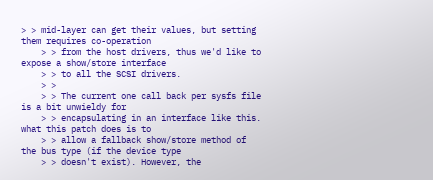> > mid-layer can get their values, but setting them requires co-operation
    > > from the host drivers, thus we'd like to expose a show/store interface
    > > to all the SCSI drivers.
    > >
    > > The current one call back per sysfs file is a bit unwieldy for
    > > encapsulating in an interface like this. what this patch does is to
    > > allow a fallback show/store method of the bus type (if the device type
    > > doesn't exist). However, the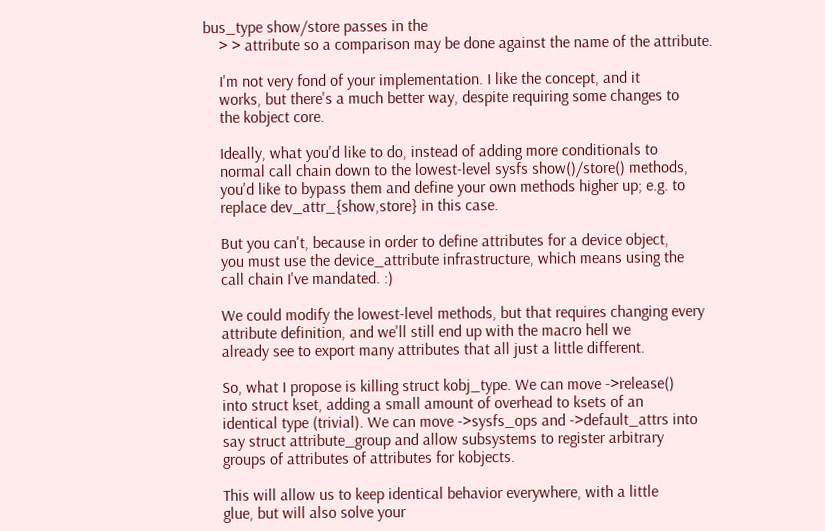bus_type show/store passes in the
    > > attribute so a comparison may be done against the name of the attribute.

    I'm not very fond of your implementation. I like the concept, and it
    works, but there's a much better way, despite requiring some changes to
    the kobject core.

    Ideally, what you'd like to do, instead of adding more conditionals to
    normal call chain down to the lowest-level sysfs show()/store() methods,
    you'd like to bypass them and define your own methods higher up; e.g. to
    replace dev_attr_{show,store} in this case.

    But you can't, because in order to define attributes for a device object,
    you must use the device_attribute infrastructure, which means using the
    call chain I've mandated. :)

    We could modify the lowest-level methods, but that requires changing every
    attribute definition, and we'll still end up with the macro hell we
    already see to export many attributes that all just a little different.

    So, what I propose is killing struct kobj_type. We can move ->release()
    into struct kset, adding a small amount of overhead to ksets of an
    identical type (trivial). We can move ->sysfs_ops and ->default_attrs into
    say struct attribute_group and allow subsystems to register arbitrary
    groups of attributes of attributes for kobjects.

    This will allow us to keep identical behavior everywhere, with a little
    glue, but will also solve your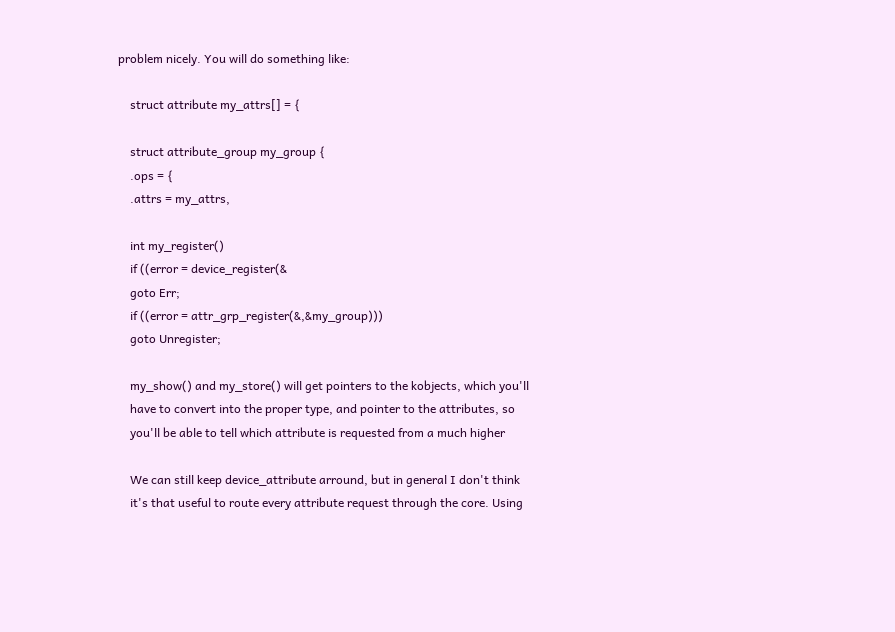problem nicely. You will do something like:

    struct attribute my_attrs[] = {

    struct attribute_group my_group {
    .ops = {
    .attrs = my_attrs,

    int my_register()
    if ((error = device_register(&
    goto Err;
    if ((error = attr_grp_register(&,&my_group)))
    goto Unregister;

    my_show() and my_store() will get pointers to the kobjects, which you'll
    have to convert into the proper type, and pointer to the attributes, so
    you'll be able to tell which attribute is requested from a much higher

    We can still keep device_attribute arround, but in general I don't think
    it's that useful to route every attribute request through the core. Using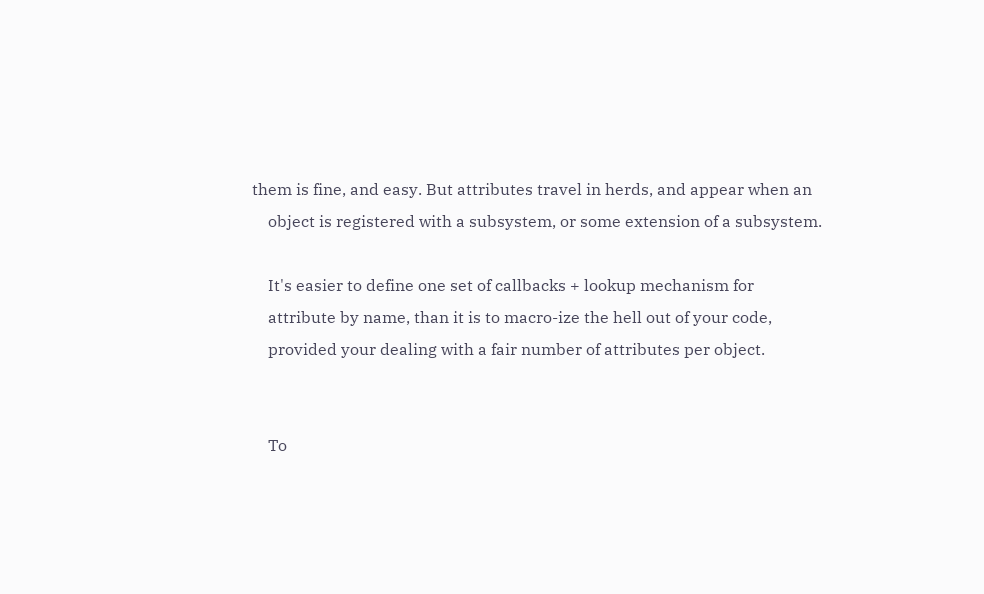them is fine, and easy. But attributes travel in herds, and appear when an
    object is registered with a subsystem, or some extension of a subsystem.

    It's easier to define one set of callbacks + lookup mechanism for
    attribute by name, than it is to macro-ize the hell out of your code,
    provided your dealing with a fair number of attributes per object.


    To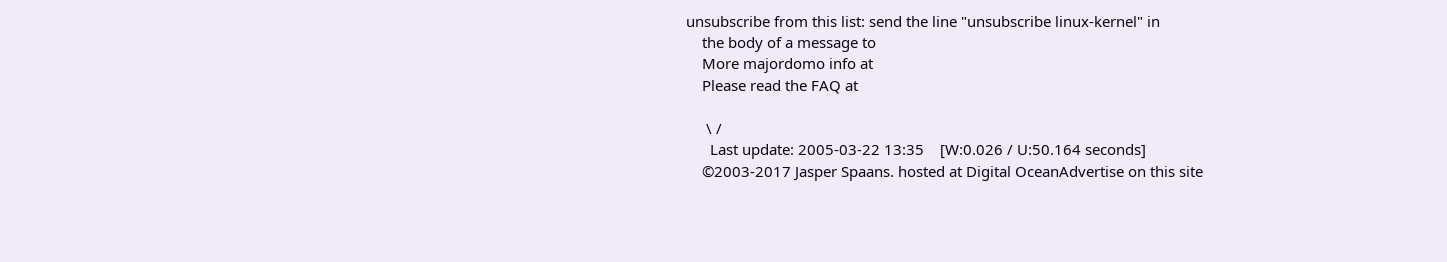unsubscribe from this list: send the line "unsubscribe linux-kernel" in
    the body of a message to
    More majordomo info at
    Please read the FAQ at

     \ /
      Last update: 2005-03-22 13:35    [W:0.026 / U:50.164 seconds]
    ©2003-2017 Jasper Spaans. hosted at Digital OceanAdvertise on this site